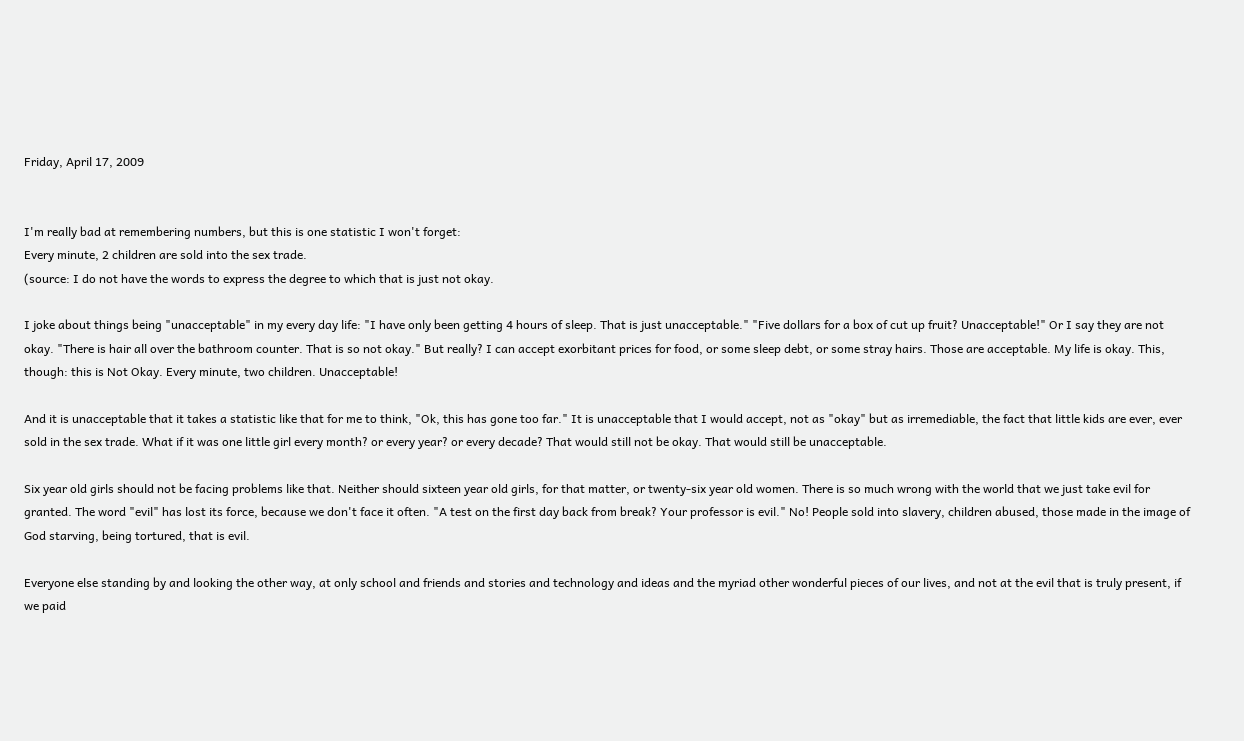Friday, April 17, 2009


I'm really bad at remembering numbers, but this is one statistic I won't forget:
Every minute, 2 children are sold into the sex trade.
(source: I do not have the words to express the degree to which that is just not okay.

I joke about things being "unacceptable" in my every day life: "I have only been getting 4 hours of sleep. That is just unacceptable." "Five dollars for a box of cut up fruit? Unacceptable!" Or I say they are not okay. "There is hair all over the bathroom counter. That is so not okay." But really? I can accept exorbitant prices for food, or some sleep debt, or some stray hairs. Those are acceptable. My life is okay. This, though: this is Not Okay. Every minute, two children. Unacceptable!

And it is unacceptable that it takes a statistic like that for me to think, "Ok, this has gone too far." It is unacceptable that I would accept, not as "okay" but as irremediable, the fact that little kids are ever, ever sold in the sex trade. What if it was one little girl every month? or every year? or every decade? That would still not be okay. That would still be unacceptable.

Six year old girls should not be facing problems like that. Neither should sixteen year old girls, for that matter, or twenty-six year old women. There is so much wrong with the world that we just take evil for granted. The word "evil" has lost its force, because we don't face it often. "A test on the first day back from break? Your professor is evil." No! People sold into slavery, children abused, those made in the image of God starving, being tortured, that is evil.

Everyone else standing by and looking the other way, at only school and friends and stories and technology and ideas and the myriad other wonderful pieces of our lives, and not at the evil that is truly present, if we paid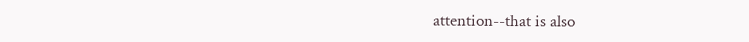attention--that is also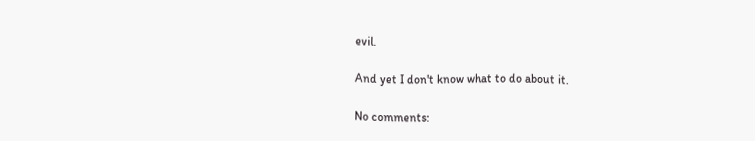evil.

And yet I don't know what to do about it.

No comments: